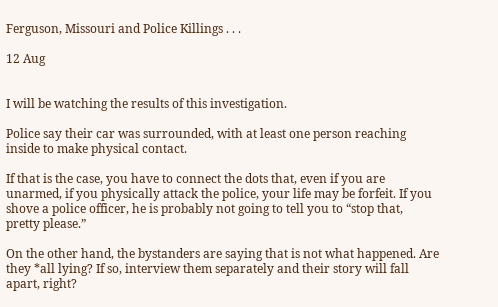Ferguson, Missouri and Police Killings . . .

12 Aug


I will be watching the results of this investigation.

Police say their car was surrounded, with at least one person reaching inside to make physical contact.

If that is the case, you have to connect the dots that, even if you are unarmed, if you physically attack the police, your life may be forfeit. If you shove a police officer, he is probably not going to tell you to “stop that, pretty please.”

On the other hand, the bystanders are saying that is not what happened. Are they *all lying? If so, interview them separately and their story will fall apart, right?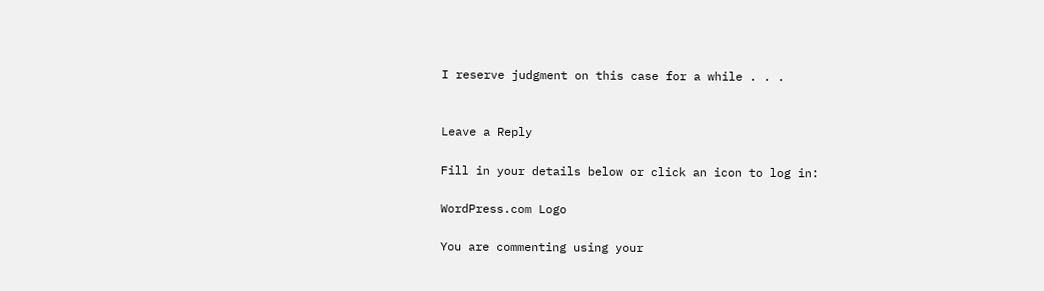I reserve judgment on this case for a while . . .


Leave a Reply

Fill in your details below or click an icon to log in:

WordPress.com Logo

You are commenting using your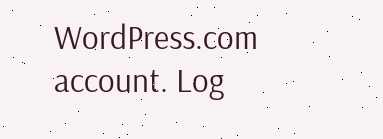WordPress.com account. Log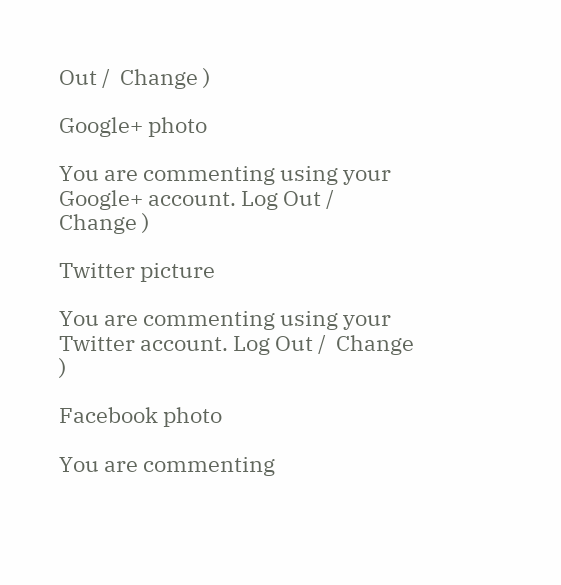Out /  Change )

Google+ photo

You are commenting using your Google+ account. Log Out /  Change )

Twitter picture

You are commenting using your Twitter account. Log Out /  Change )

Facebook photo

You are commenting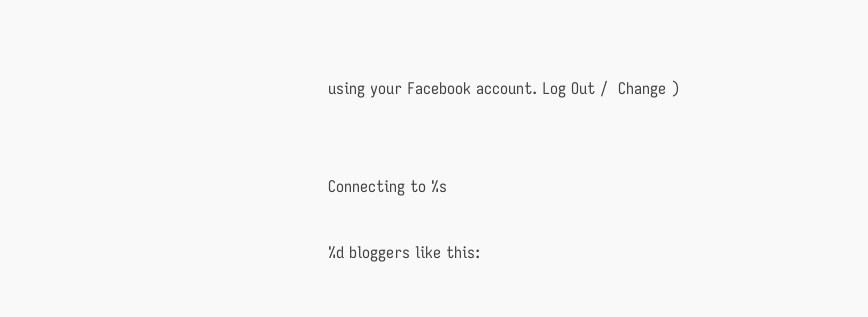using your Facebook account. Log Out /  Change )


Connecting to %s

%d bloggers like this: